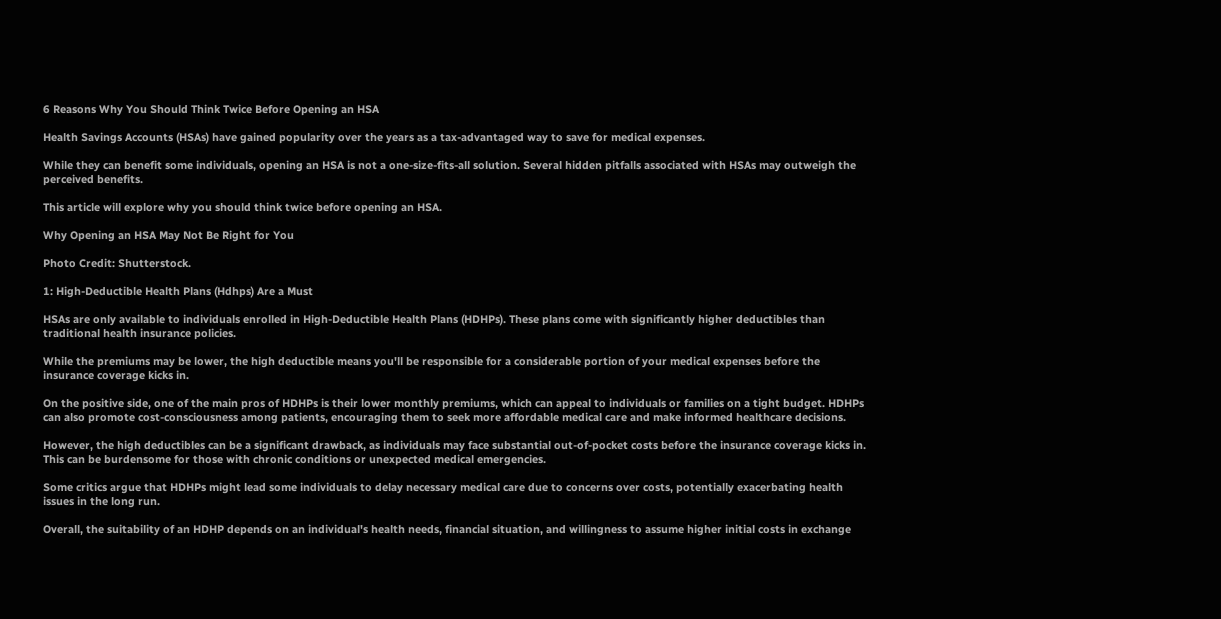6 Reasons Why You Should Think Twice Before Opening an HSA

Health Savings Accounts (HSAs) have gained popularity over the years as a tax-advantaged way to save for medical expenses.

While they can benefit some individuals, opening an HSA is not a one-size-fits-all solution. Several hidden pitfalls associated with HSAs may outweigh the perceived benefits.

This article will explore why you should think twice before opening an HSA.

Why Opening an HSA May Not Be Right for You

Photo Credit: Shutterstock.

1: High-Deductible Health Plans (Hdhps) Are a Must

HSAs are only available to individuals enrolled in High-Deductible Health Plans (HDHPs). These plans come with significantly higher deductibles than traditional health insurance policies.

While the premiums may be lower, the high deductible means you'll be responsible for a considerable portion of your medical expenses before the insurance coverage kicks in.

On the positive side, one of the main pros of HDHPs is their lower monthly premiums, which can appeal to individuals or families on a tight budget. HDHPs can also promote cost-consciousness among patients, encouraging them to seek more affordable medical care and make informed healthcare decisions.

However, the high deductibles can be a significant drawback, as individuals may face substantial out-of-pocket costs before the insurance coverage kicks in. This can be burdensome for those with chronic conditions or unexpected medical emergencies.

Some critics argue that HDHPs might lead some individuals to delay necessary medical care due to concerns over costs, potentially exacerbating health issues in the long run.

Overall, the suitability of an HDHP depends on an individual's health needs, financial situation, and willingness to assume higher initial costs in exchange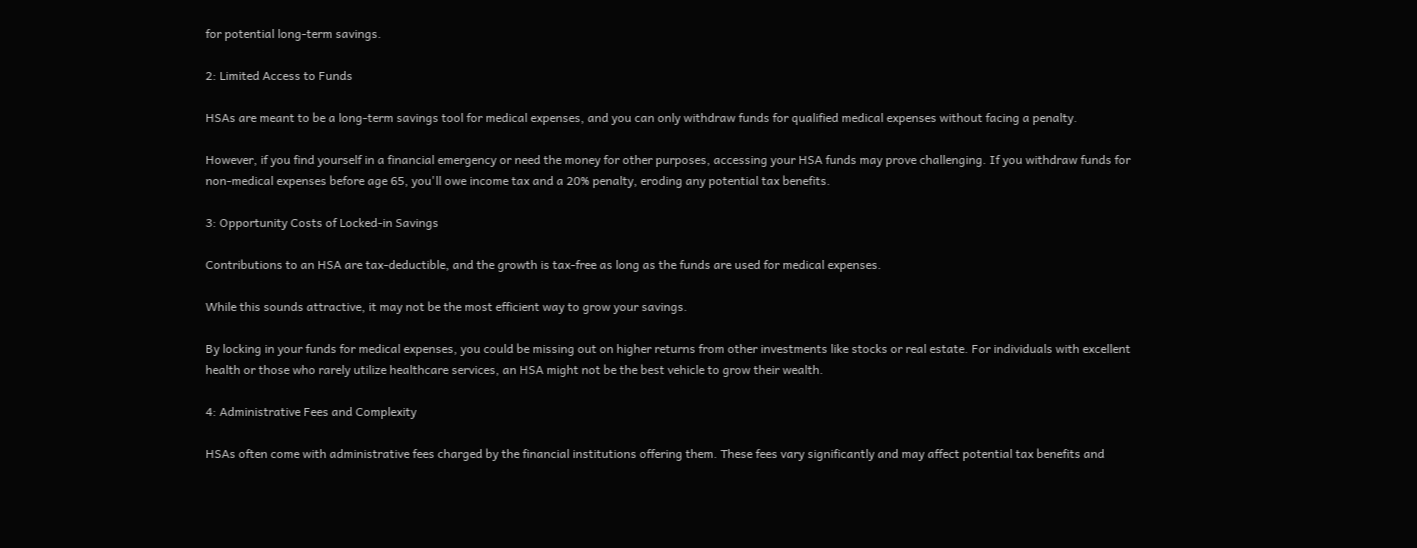for potential long-term savings.

2: Limited Access to Funds

HSAs are meant to be a long-term savings tool for medical expenses, and you can only withdraw funds for qualified medical expenses without facing a penalty.

However, if you find yourself in a financial emergency or need the money for other purposes, accessing your HSA funds may prove challenging. If you withdraw funds for non-medical expenses before age 65, you'll owe income tax and a 20% penalty, eroding any potential tax benefits.

3: Opportunity Costs of Locked-in Savings

Contributions to an HSA are tax-deductible, and the growth is tax-free as long as the funds are used for medical expenses.

While this sounds attractive, it may not be the most efficient way to grow your savings.

By locking in your funds for medical expenses, you could be missing out on higher returns from other investments like stocks or real estate. For individuals with excellent health or those who rarely utilize healthcare services, an HSA might not be the best vehicle to grow their wealth.

4: Administrative Fees and Complexity

HSAs often come with administrative fees charged by the financial institutions offering them. These fees vary significantly and may affect potential tax benefits and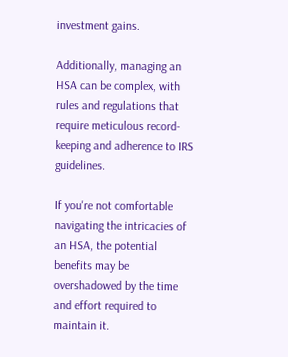investment gains.

Additionally, managing an HSA can be complex, with rules and regulations that require meticulous record-keeping and adherence to IRS guidelines.

If you're not comfortable navigating the intricacies of an HSA, the potential benefits may be overshadowed by the time and effort required to maintain it.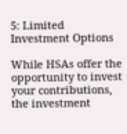5: Limited Investment Options

While HSAs offer the opportunity to invest your contributions, the investment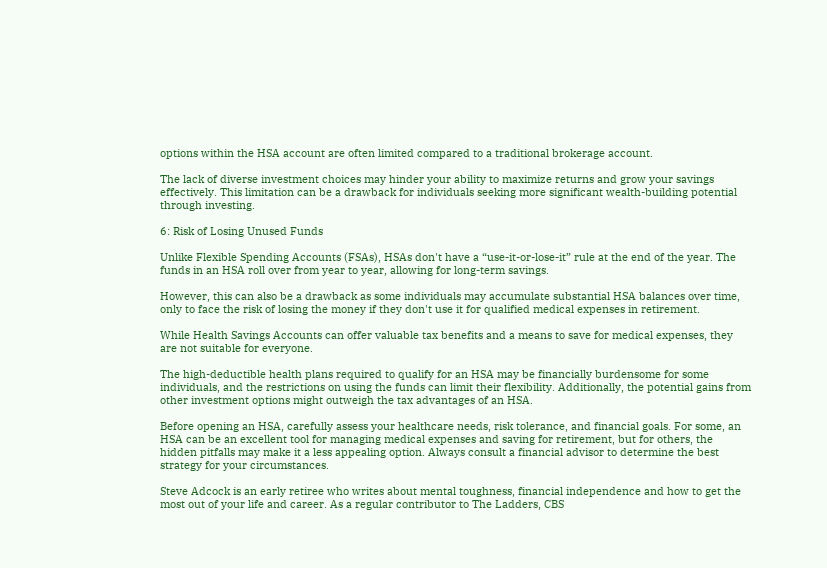options within the HSA account are often limited compared to a traditional brokerage account.

The lack of diverse investment choices may hinder your ability to maximize returns and grow your savings effectively. This limitation can be a drawback for individuals seeking more significant wealth-building potential through investing.

6: Risk of Losing Unused Funds

Unlike Flexible Spending Accounts (FSAs), HSAs don't have a “use-it-or-lose-it” rule at the end of the year. The funds in an HSA roll over from year to year, allowing for long-term savings.

However, this can also be a drawback as some individuals may accumulate substantial HSA balances over time, only to face the risk of losing the money if they don't use it for qualified medical expenses in retirement.

While Health Savings Accounts can offer valuable tax benefits and a means to save for medical expenses, they are not suitable for everyone.

The high-deductible health plans required to qualify for an HSA may be financially burdensome for some individuals, and the restrictions on using the funds can limit their flexibility. Additionally, the potential gains from other investment options might outweigh the tax advantages of an HSA.

Before opening an HSA, carefully assess your healthcare needs, risk tolerance, and financial goals. For some, an HSA can be an excellent tool for managing medical expenses and saving for retirement, but for others, the hidden pitfalls may make it a less appealing option. Always consult a financial advisor to determine the best strategy for your circumstances.

Steve Adcock is an early retiree who writes about mental toughness, financial independence and how to get the most out of your life and career. As a regular contributor to The Ladders, CBS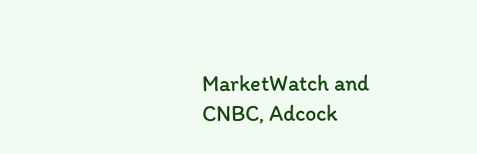MarketWatch and CNBC, Adcock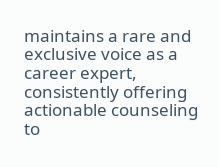maintains a rare and exclusive voice as a career expert, consistently offering actionable counseling to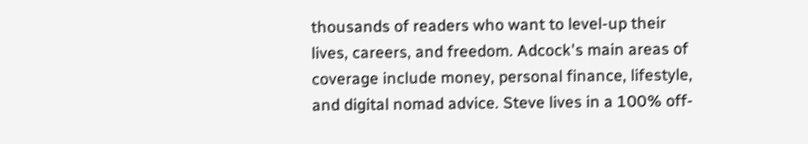thousands of readers who want to level-up their lives, careers, and freedom. Adcock's main areas of coverage include money, personal finance, lifestyle, and digital nomad advice. Steve lives in a 100% off-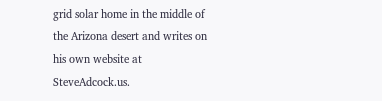grid solar home in the middle of the Arizona desert and writes on his own website at SteveAdcock.us.